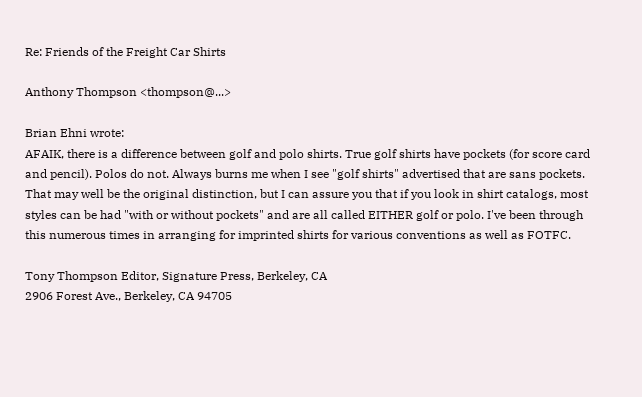Re: Friends of the Freight Car Shirts

Anthony Thompson <thompson@...>

Brian Ehni wrote:
AFAIK, there is a difference between golf and polo shirts. True golf shirts have pockets (for score card and pencil). Polos do not. Always burns me when I see "golf shirts" advertised that are sans pockets.
That may well be the original distinction, but I can assure you that if you look in shirt catalogs, most styles can be had "with or without pockets" and are all called EITHER golf or polo. I've been through this numerous times in arranging for imprinted shirts for various conventions as well as FOTFC.

Tony Thompson Editor, Signature Press, Berkeley, CA
2906 Forest Ave., Berkeley, CA 94705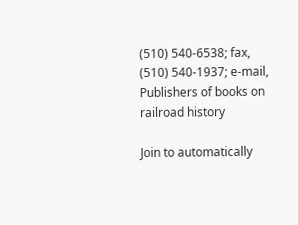(510) 540-6538; fax, (510) 540-1937; e-mail,
Publishers of books on railroad history

Join to automatically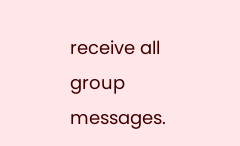receive all group messages.